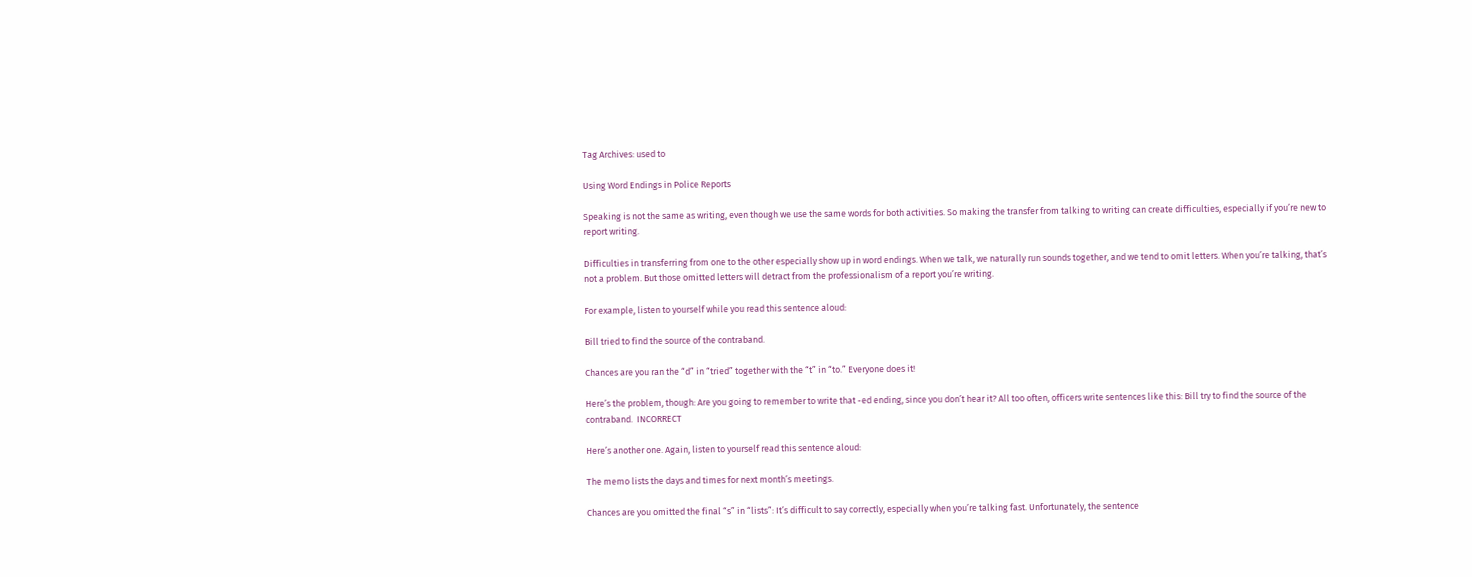Tag Archives: used to

Using Word Endings in Police Reports

Speaking is not the same as writing, even though we use the same words for both activities. So making the transfer from talking to writing can create difficulties, especially if you’re new to report writing.

Difficulties in transferring from one to the other especially show up in word endings. When we talk, we naturally run sounds together, and we tend to omit letters. When you’re talking, that’s not a problem. But those omitted letters will detract from the professionalism of a report you’re writing.

For example, listen to yourself while you read this sentence aloud:

Bill tried to find the source of the contraband.

Chances are you ran the “d” in “tried” together with the “t” in “to.” Everyone does it!

Here’s the problem, though: Are you going to remember to write that -ed ending, since you don’t hear it? All too often, officers write sentences like this: Bill try to find the source of the contraband.  INCORRECT

Here’s another one. Again, listen to yourself read this sentence aloud:

The memo lists the days and times for next month’s meetings.

Chances are you omitted the final “s” in “lists”: It’s difficult to say correctly, especially when you’re talking fast. Unfortunately, the sentence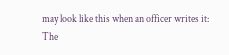may look like this when an officer writes it: The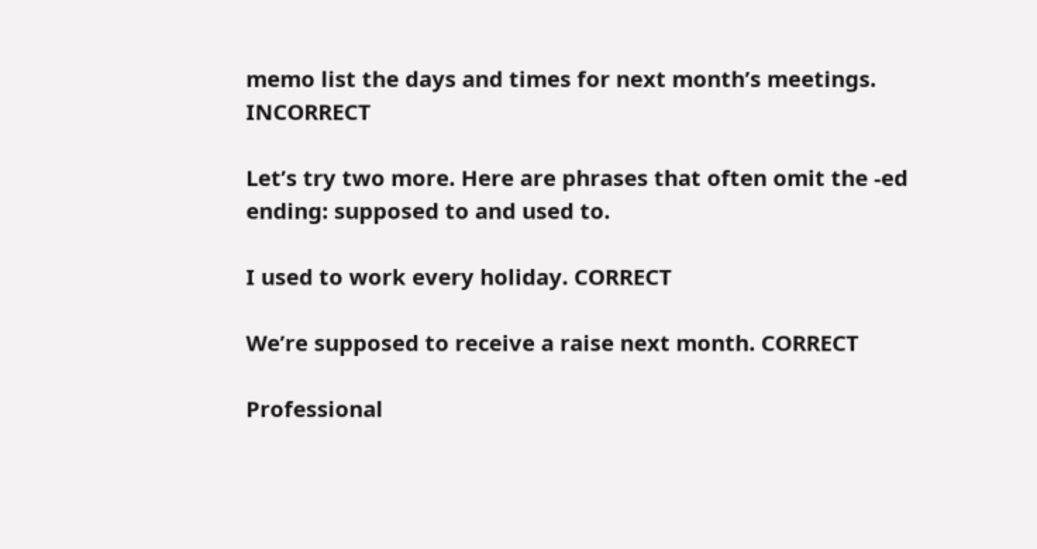memo list the days and times for next month’s meetings. INCORRECT

Let’s try two more. Here are phrases that often omit the -ed ending: supposed to and used to.

I used to work every holiday. CORRECT

We’re supposed to receive a raise next month. CORRECT

Professional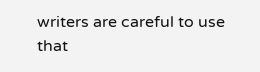writers are careful to use that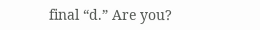final “d.” Are you?